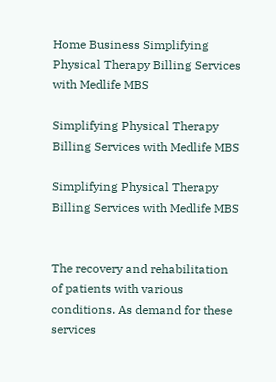Home Business Simplifying Physical Therapy Billing Services with Medlife MBS

Simplifying Physical Therapy Billing Services with Medlife MBS

Simplifying Physical Therapy Billing Services with Medlife MBS


The recovery and rehabilitation of patients with various conditions. As demand for these services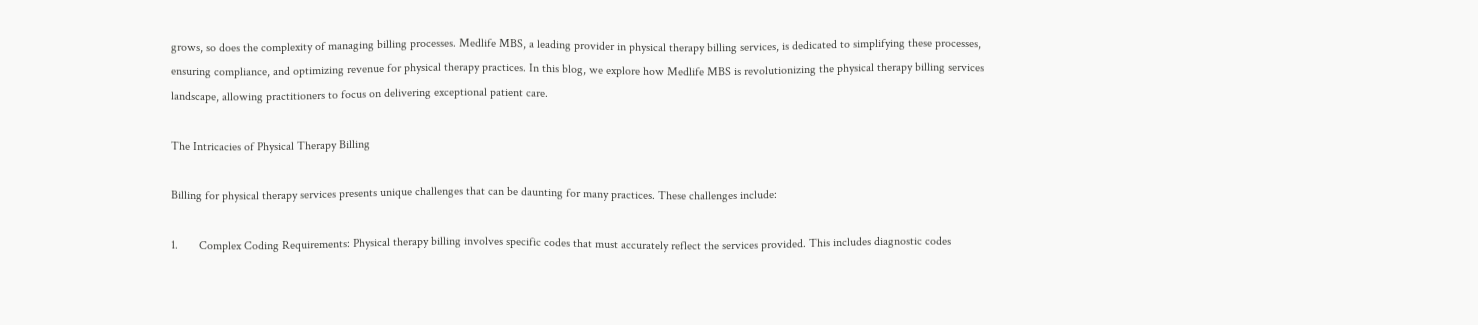grows, so does the complexity of managing billing processes. Medlife MBS, a leading provider in physical therapy billing services, is dedicated to simplifying these processes, ensuring compliance, and optimizing revenue for physical therapy practices. In this blog, we explore how Medlife MBS is revolutionizing the physical therapy billing services landscape, allowing practitioners to focus on delivering exceptional patient care.

The Intricacies of Physical Therapy Billing

Billing for physical therapy services presents unique challenges that can be daunting for many practices. These challenges include:

1.       Complex Coding Requirements: Physical therapy billing involves specific codes that must accurately reflect the services provided. This includes diagnostic codes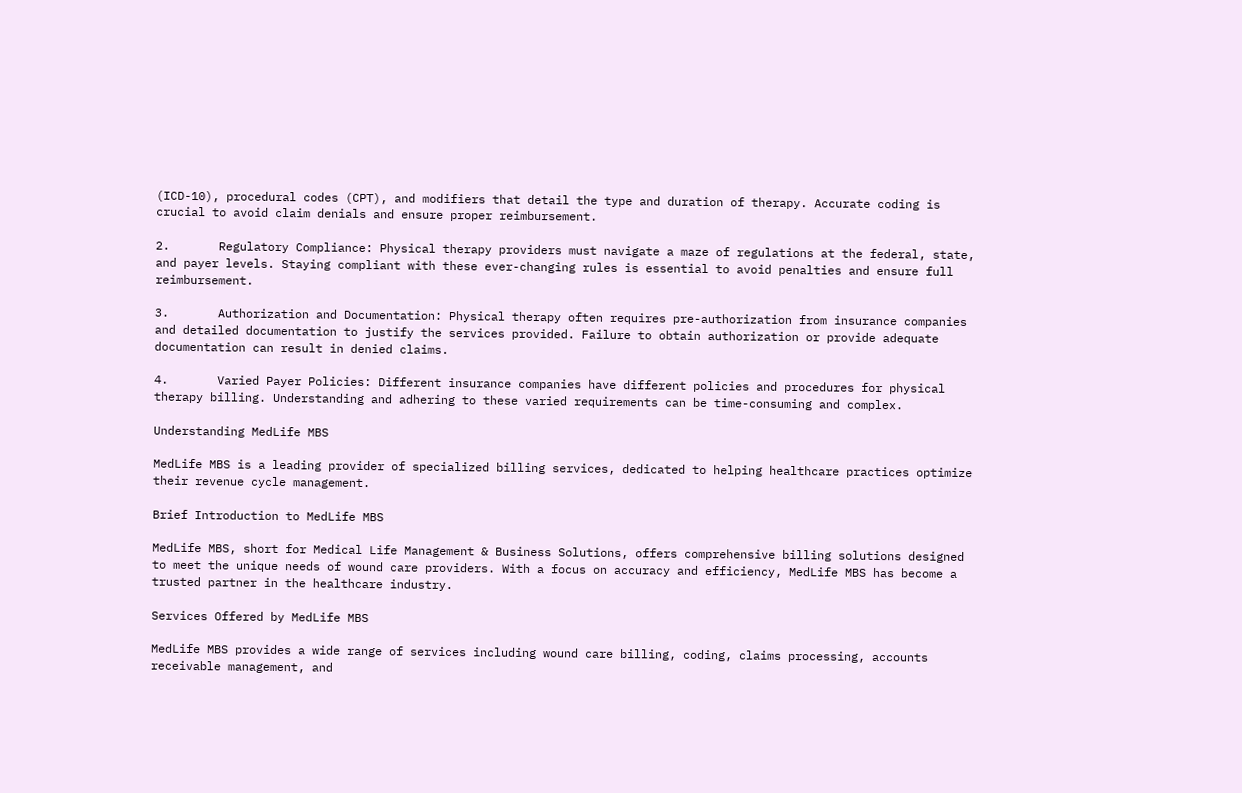(ICD-10), procedural codes (CPT), and modifiers that detail the type and duration of therapy. Accurate coding is crucial to avoid claim denials and ensure proper reimbursement.

2.       Regulatory Compliance: Physical therapy providers must navigate a maze of regulations at the federal, state, and payer levels. Staying compliant with these ever-changing rules is essential to avoid penalties and ensure full reimbursement.

3.       Authorization and Documentation: Physical therapy often requires pre-authorization from insurance companies and detailed documentation to justify the services provided. Failure to obtain authorization or provide adequate documentation can result in denied claims.

4.       Varied Payer Policies: Different insurance companies have different policies and procedures for physical therapy billing. Understanding and adhering to these varied requirements can be time-consuming and complex.

Understanding MedLife MBS

MedLife MBS is a leading provider of specialized billing services, dedicated to helping healthcare practices optimize their revenue cycle management.

Brief Introduction to MedLife MBS

MedLife MBS, short for Medical Life Management & Business Solutions, offers comprehensive billing solutions designed to meet the unique needs of wound care providers. With a focus on accuracy and efficiency, MedLife MBS has become a trusted partner in the healthcare industry.

Services Offered by MedLife MBS

MedLife MBS provides a wide range of services including wound care billing, coding, claims processing, accounts receivable management, and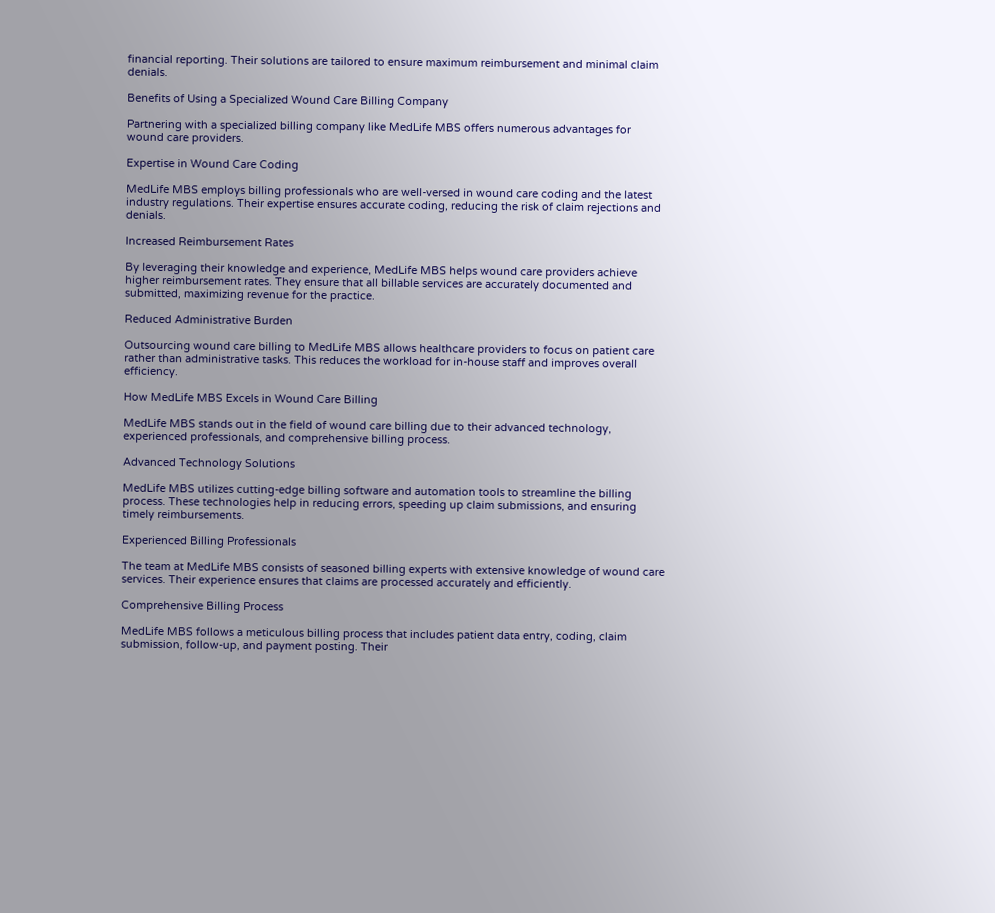financial reporting. Their solutions are tailored to ensure maximum reimbursement and minimal claim denials.

Benefits of Using a Specialized Wound Care Billing Company

Partnering with a specialized billing company like MedLife MBS offers numerous advantages for wound care providers.

Expertise in Wound Care Coding

MedLife MBS employs billing professionals who are well-versed in wound care coding and the latest industry regulations. Their expertise ensures accurate coding, reducing the risk of claim rejections and denials.

Increased Reimbursement Rates

By leveraging their knowledge and experience, MedLife MBS helps wound care providers achieve higher reimbursement rates. They ensure that all billable services are accurately documented and submitted, maximizing revenue for the practice.

Reduced Administrative Burden

Outsourcing wound care billing to MedLife MBS allows healthcare providers to focus on patient care rather than administrative tasks. This reduces the workload for in-house staff and improves overall efficiency.

How MedLife MBS Excels in Wound Care Billing

MedLife MBS stands out in the field of wound care billing due to their advanced technology, experienced professionals, and comprehensive billing process.

Advanced Technology Solutions

MedLife MBS utilizes cutting-edge billing software and automation tools to streamline the billing process. These technologies help in reducing errors, speeding up claim submissions, and ensuring timely reimbursements.

Experienced Billing Professionals

The team at MedLife MBS consists of seasoned billing experts with extensive knowledge of wound care services. Their experience ensures that claims are processed accurately and efficiently.

Comprehensive Billing Process

MedLife MBS follows a meticulous billing process that includes patient data entry, coding, claim submission, follow-up, and payment posting. Their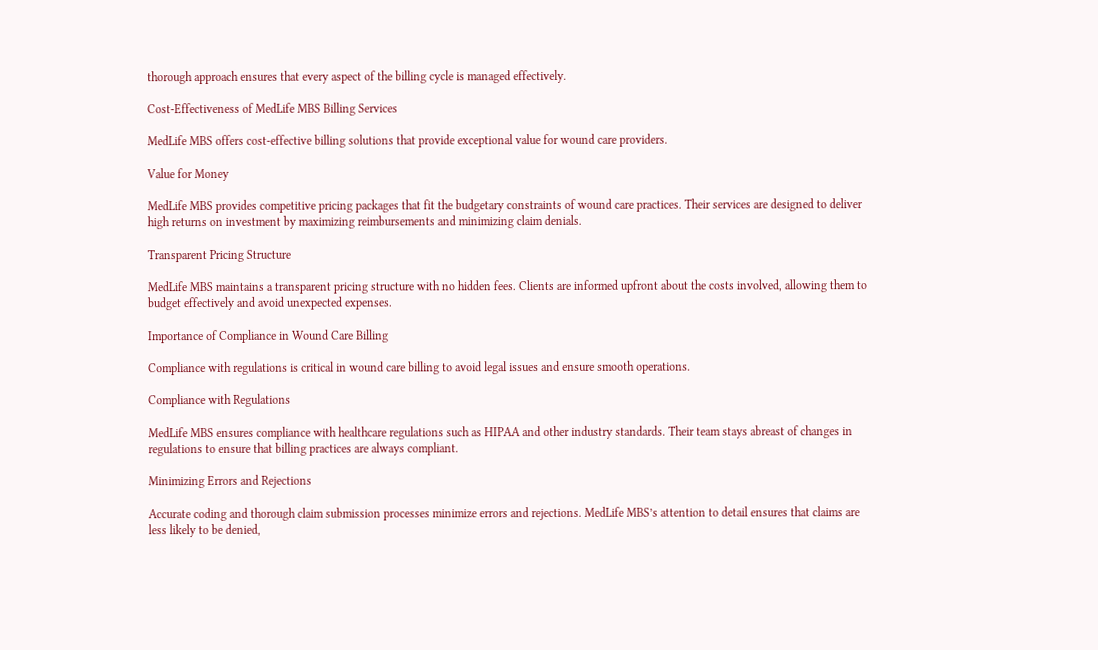thorough approach ensures that every aspect of the billing cycle is managed effectively.

Cost-Effectiveness of MedLife MBS Billing Services

MedLife MBS offers cost-effective billing solutions that provide exceptional value for wound care providers.

Value for Money

MedLife MBS provides competitive pricing packages that fit the budgetary constraints of wound care practices. Their services are designed to deliver high returns on investment by maximizing reimbursements and minimizing claim denials.

Transparent Pricing Structure

MedLife MBS maintains a transparent pricing structure with no hidden fees. Clients are informed upfront about the costs involved, allowing them to budget effectively and avoid unexpected expenses.

Importance of Compliance in Wound Care Billing

Compliance with regulations is critical in wound care billing to avoid legal issues and ensure smooth operations.

Compliance with Regulations

MedLife MBS ensures compliance with healthcare regulations such as HIPAA and other industry standards. Their team stays abreast of changes in regulations to ensure that billing practices are always compliant.

Minimizing Errors and Rejections

Accurate coding and thorough claim submission processes minimize errors and rejections. MedLife MBS’s attention to detail ensures that claims are less likely to be denied,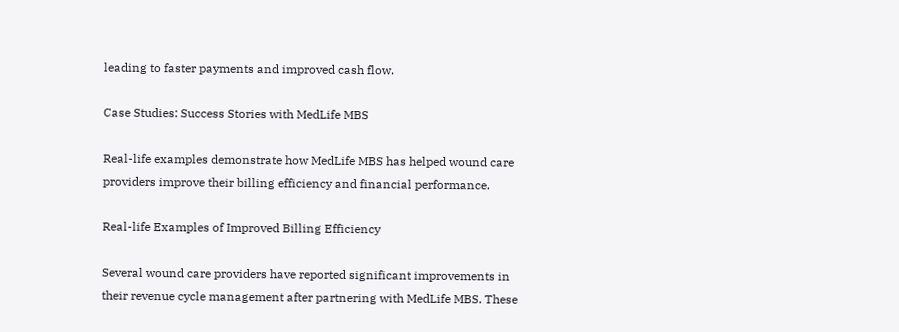leading to faster payments and improved cash flow.

Case Studies: Success Stories with MedLife MBS

Real-life examples demonstrate how MedLife MBS has helped wound care providers improve their billing efficiency and financial performance.

Real-life Examples of Improved Billing Efficiency

Several wound care providers have reported significant improvements in their revenue cycle management after partnering with MedLife MBS. These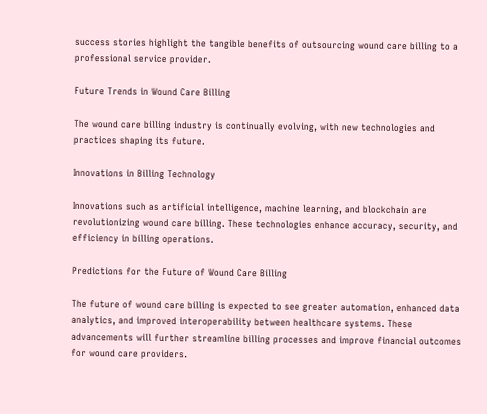success stories highlight the tangible benefits of outsourcing wound care billing to a professional service provider.

Future Trends in Wound Care Billing

The wound care billing industry is continually evolving, with new technologies and practices shaping its future.

Innovations in Billing Technology

Innovations such as artificial intelligence, machine learning, and blockchain are revolutionizing wound care billing. These technologies enhance accuracy, security, and efficiency in billing operations.

Predictions for the Future of Wound Care Billing

The future of wound care billing is expected to see greater automation, enhanced data analytics, and improved interoperability between healthcare systems. These advancements will further streamline billing processes and improve financial outcomes for wound care providers.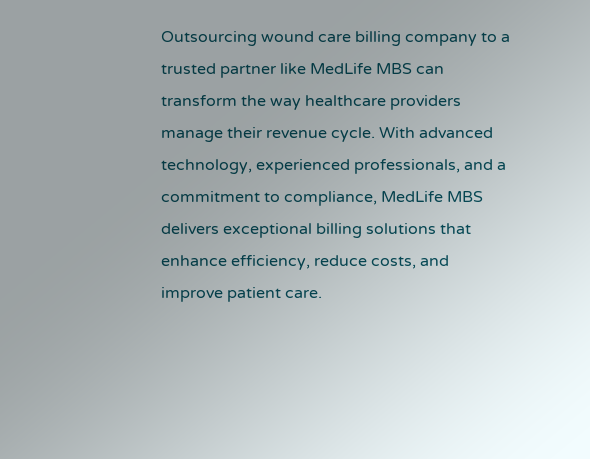Outsourcing wound care billing company to a trusted partner like MedLife MBS can transform the way healthcare providers manage their revenue cycle. With advanced technology, experienced professionals, and a commitment to compliance, MedLife MBS delivers exceptional billing solutions that enhance efficiency, reduce costs, and improve patient care.